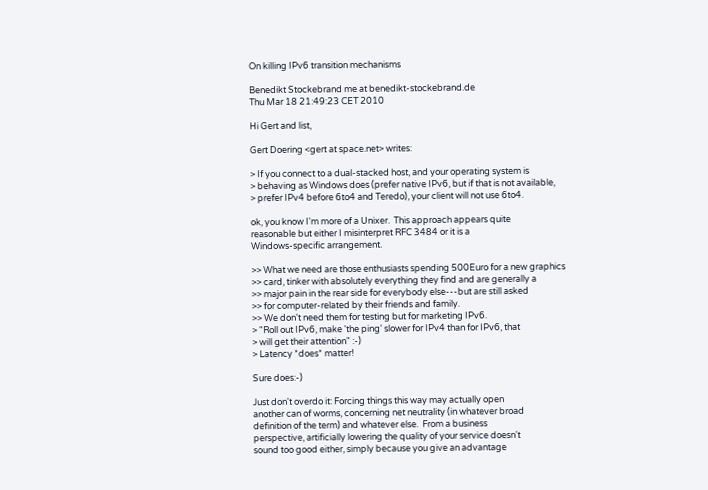On killing IPv6 transition mechanisms

Benedikt Stockebrand me at benedikt-stockebrand.de
Thu Mar 18 21:49:23 CET 2010

Hi Gert and list,

Gert Doering <gert at space.net> writes:

> If you connect to a dual-stacked host, and your operating system is
> behaving as Windows does (prefer native IPv6, but if that is not available,
> prefer IPv4 before 6to4 and Teredo), your client will not use 6to4.

ok, you know I'm more of a Unixer.  This approach appears quite
reasonable but either I misinterpret RFC 3484 or it is a
Windows-specific arrangement.

>> What we need are those enthusiasts spending 500Euro for a new graphics
>> card, tinker with absolutely everything they find and are generally a
>> major pain in the rear side for everybody else---but are still asked
>> for computer-related by their friends and family.
>> We don't need them for testing but for marketing IPv6.
> "Roll out IPv6, make 'the ping' slower for IPv4 than for IPv6, that
> will get their attention" :-)
> Latency *does* matter!

Sure does:-)

Just don't overdo it: Forcing things this way may actually open
another can of worms, concerning net neutrality (in whatever broad
definition of the term) and whatever else.  From a business
perspective, artificially lowering the quality of your service doesn't
sound too good either, simply because you give an advantage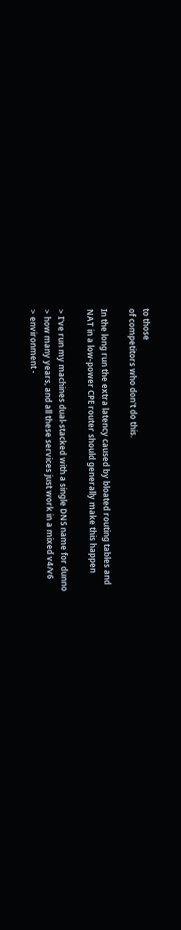to those
of competitors who don't do this.

In the long run the extra latency caused by bloated routing tables and
NAT in a low-power CPE router should generally make this happen

> I've run my machines dual-stacked with a single DNS name for dunno
> how many years, and all these services just work in a mixed v4/v6
> environment -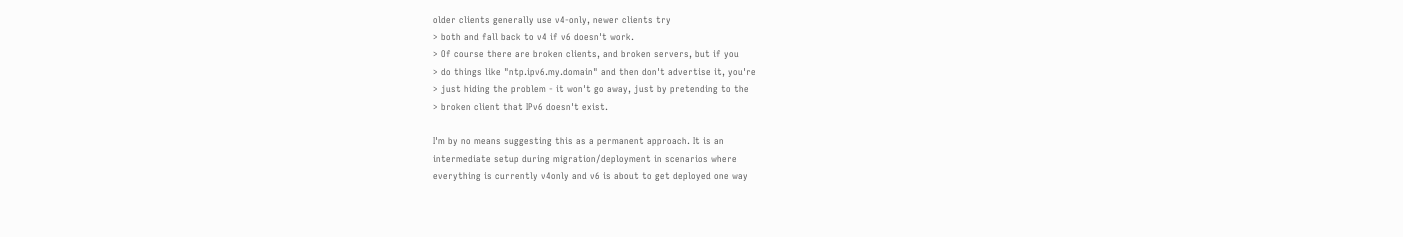older clients generally use v4-only, newer clients try
> both and fall back to v4 if v6 doesn't work.
> Of course there are broken clients, and broken servers, but if you
> do things like "ntp.ipv6.my.domain" and then don't advertise it, you're
> just hiding the problem - it won't go away, just by pretending to the
> broken client that IPv6 doesn't exist.

I'm by no means suggesting this as a permanent approach. It is an
intermediate setup during migration/deployment in scenarios where
everything is currently v4only and v6 is about to get deployed one way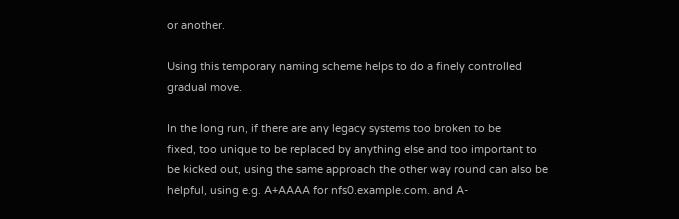or another.

Using this temporary naming scheme helps to do a finely controlled
gradual move.

In the long run, if there are any legacy systems too broken to be
fixed, too unique to be replaced by anything else and too important to
be kicked out, using the same approach the other way round can also be
helpful, using e.g. A+AAAA for nfs0.example.com. and A-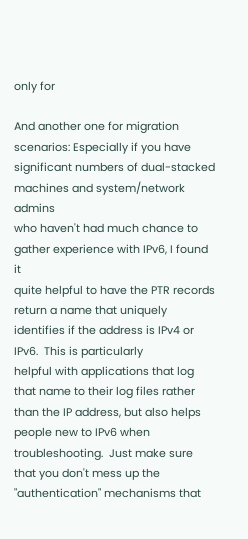only for

And another one for migration scenarios: Especially if you have
significant numbers of dual-stacked machines and system/network admins
who haven't had much chance to gather experience with IPv6, I found it
quite helpful to have the PTR records return a name that uniquely
identifies if the address is IPv4 or IPv6.  This is particularly
helpful with applications that log that name to their log files rather
than the IP address, but also helps people new to IPv6 when
troubleshooting.  Just make sure that you don't mess up the
"authentication" mechanisms that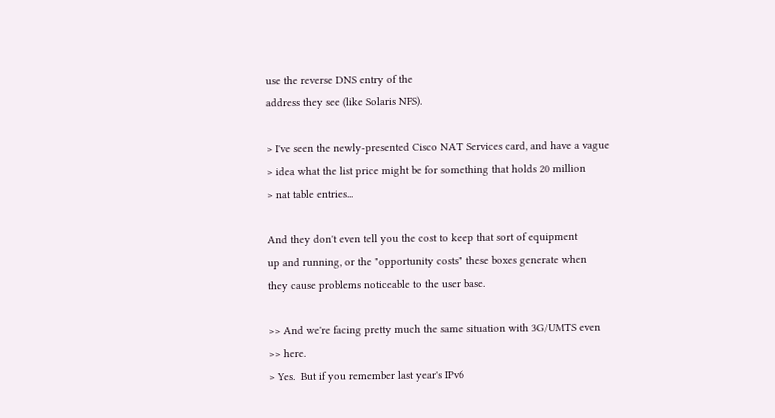use the reverse DNS entry of the
address they see (like Solaris NFS).

> I've seen the newly-presented Cisco NAT Services card, and have a vague
> idea what the list price might be for something that holds 20 million
> nat table entries...

And they don't even tell you the cost to keep that sort of equipment
up and running, or the "opportunity costs" these boxes generate when
they cause problems noticeable to the user base.

>> And we're facing pretty much the same situation with 3G/UMTS even
>> here.
> Yes.  But if you remember last year's IPv6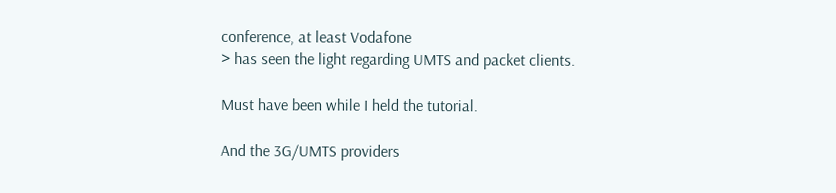conference, at least Vodafone
> has seen the light regarding UMTS and packet clients.

Must have been while I held the tutorial.

And the 3G/UMTS providers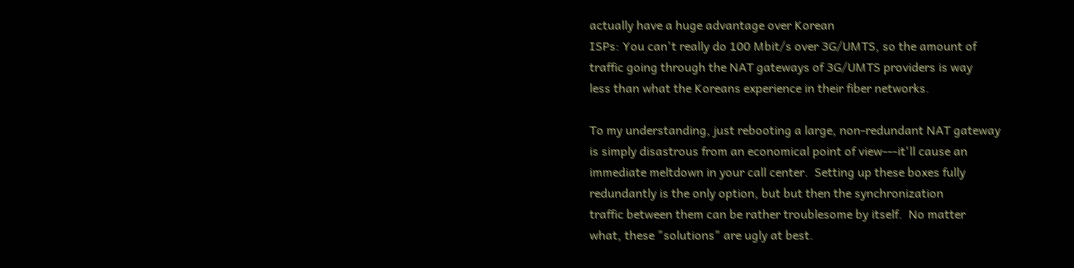actually have a huge advantage over Korean
ISPs: You can't really do 100 Mbit/s over 3G/UMTS, so the amount of
traffic going through the NAT gateways of 3G/UMTS providers is way
less than what the Koreans experience in their fiber networks.

To my understanding, just rebooting a large, non-redundant NAT gateway
is simply disastrous from an economical point of view---it'll cause an
immediate meltdown in your call center.  Setting up these boxes fully
redundantly is the only option, but but then the synchronization
traffic between them can be rather troublesome by itself.  No matter
what, these "solutions" are ugly at best.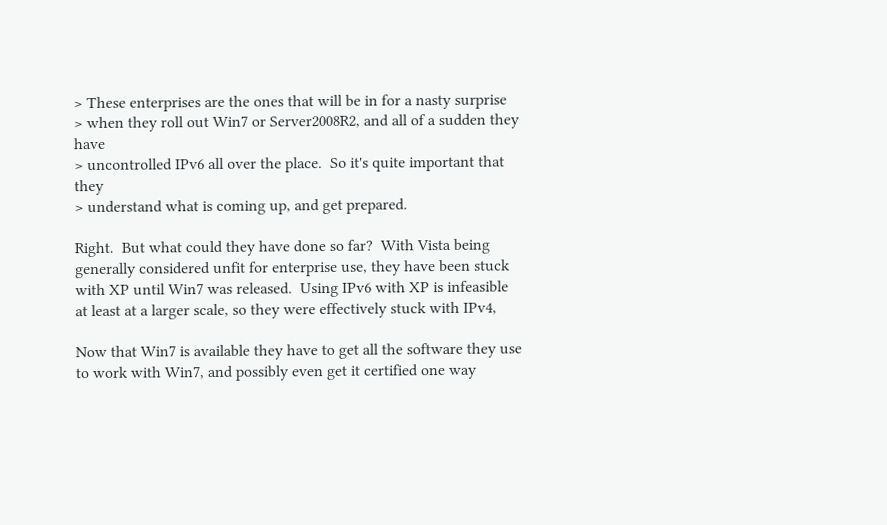> These enterprises are the ones that will be in for a nasty surprise
> when they roll out Win7 or Server2008R2, and all of a sudden they have
> uncontrolled IPv6 all over the place.  So it's quite important that they
> understand what is coming up, and get prepared.

Right.  But what could they have done so far?  With Vista being
generally considered unfit for enterprise use, they have been stuck
with XP until Win7 was released.  Using IPv6 with XP is infeasible
at least at a larger scale, so they were effectively stuck with IPv4,

Now that Win7 is available they have to get all the software they use
to work with Win7, and possibly even get it certified one way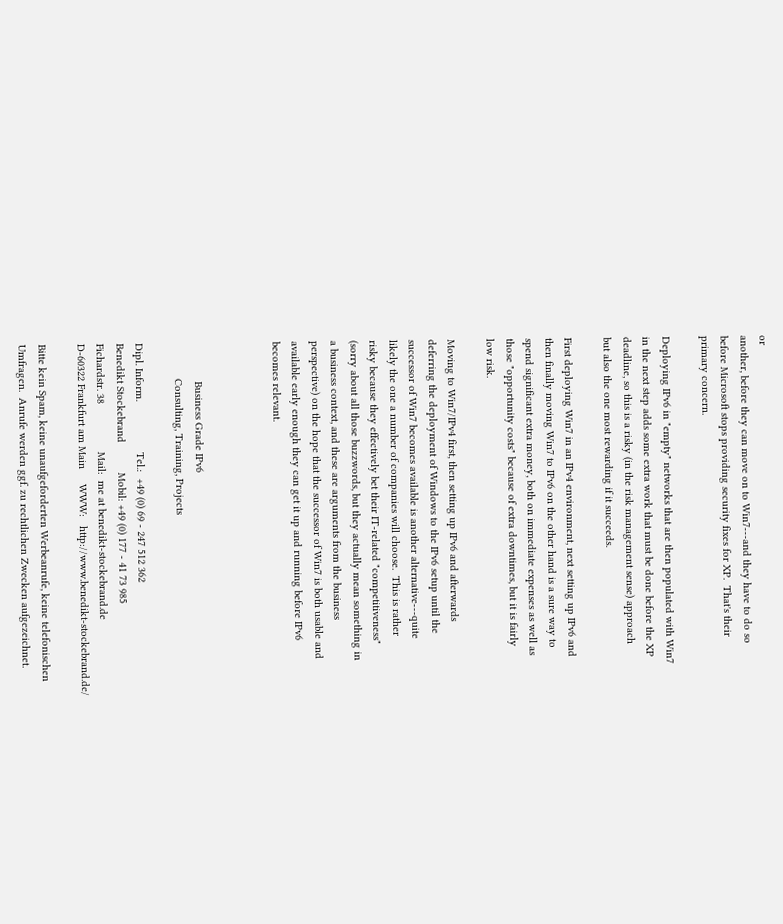or
another, before they can move on to Win7---and they have to do so
before Microsoft stops providing security fixes for XP.  That's their
primary concern.

Deploying IPv6 in "empty" networks that are then populated with Win7
in the next step adds some extra work that must be done before the XP
deadline, so this is a risky (in the risk management sense) approach
but also the one most rewarding if it succeeds.

First deploying Win7 in an IPv4 environment, next setting up IPv6 and
then finally moving Win7 to IPv6 on the other hand is a sure way to
spend significant extra money, both on immediate expenses as well as
those "opportunity costs" because of extra downtimes, but it is fairly
low risk.

Moving to Win7/IPv4 first, then setting up IPv6 and afterwards
deferring the deployment of Windows to the IPv6 setup until the
successor of Win7 becomes available is another alternative---quite
likely the one a number of companies will choose.  This is rather
risky because they effectively bet their IT-related "competitiveness"
(sorry about all those buzzwords, but they actually mean something in
a business context, and these are arguments from the business
perspective) on the hope that the successor of Win7 is both usable and
available early enough they can get it up and running before IPv6
becomes relevant.



             Business Grade IPv6
            Consulting, Training, Projects

Dipl. Inform.                 Tel.:  +49 (0) 69 - 247 512 362
Benedikt Stockebrand          Mobil: +49 (0) 177 - 41 73 985
Fichardstr. 38                Mail:  me at benedikt-stockebrand.de
D-60322 Frankfurt am Main     WWW:   http://www.benedikt-stockebrand.de/

Bitte kein Spam, keine unaufgeforderten Werbeanrufe, keine telefonischen
Umfragen.  Anrufe werden ggf. zu rechtlichen Zwecken aufgezeichnet.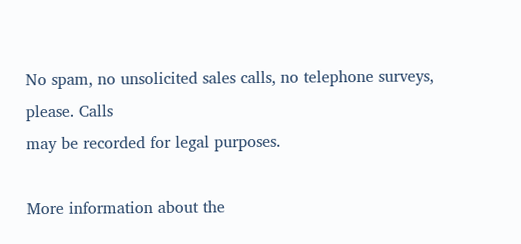No spam, no unsolicited sales calls, no telephone surveys, please. Calls
may be recorded for legal purposes.

More information about the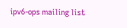ipv6-ops mailing list